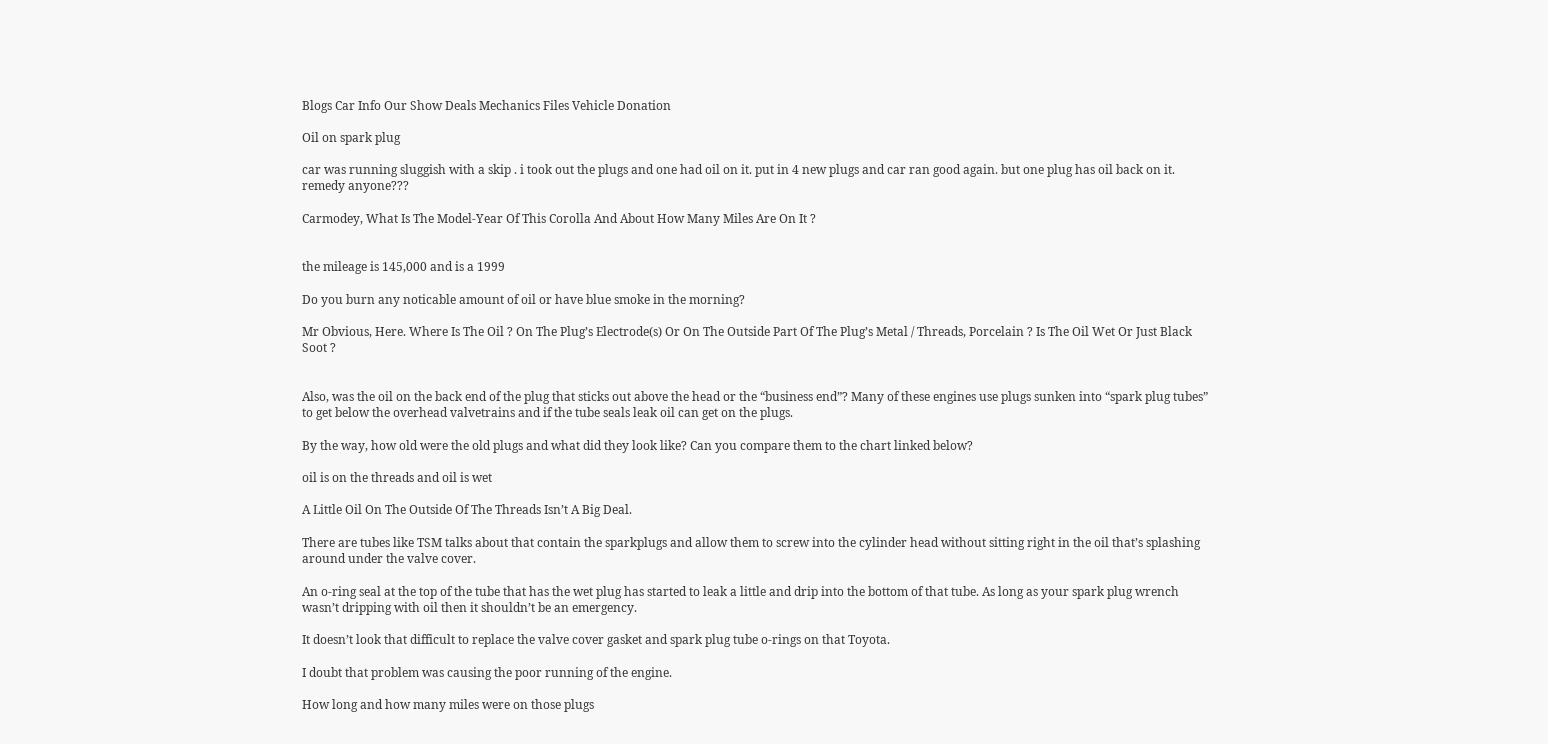Blogs Car Info Our Show Deals Mechanics Files Vehicle Donation

Oil on spark plug

car was running sluggish with a skip . i took out the plugs and one had oil on it. put in 4 new plugs and car ran good again. but one plug has oil back on it. remedy anyone???

Carmodey, What Is The Model-Year Of This Corolla And About How Many Miles Are On It ?


the mileage is 145,000 and is a 1999

Do you burn any noticable amount of oil or have blue smoke in the morning?

Mr Obvious, Here. Where Is The Oil ? On The Plug’s Electrode(s) Or On The Outside Part Of The Plug’s Metal / Threads, Porcelain ? Is The Oil Wet Or Just Black Soot ?


Also, was the oil on the back end of the plug that sticks out above the head or the “business end”? Many of these engines use plugs sunken into “spark plug tubes” to get below the overhead valvetrains and if the tube seals leak oil can get on the plugs.

By the way, how old were the old plugs and what did they look like? Can you compare them to the chart linked below?

oil is on the threads and oil is wet

A Little Oil On The Outside Of The Threads Isn’t A Big Deal.

There are tubes like TSM talks about that contain the sparkplugs and allow them to screw into the cylinder head without sitting right in the oil that’s splashing around under the valve cover.

An o-ring seal at the top of the tube that has the wet plug has started to leak a little and drip into the bottom of that tube. As long as your spark plug wrench wasn’t dripping with oil then it shouldn’t be an emergency.

It doesn’t look that difficult to replace the valve cover gasket and spark plug tube o-rings on that Toyota.

I doubt that problem was causing the poor running of the engine.

How long and how many miles were on those plugs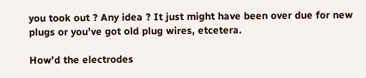you took out ? Any idea ? It just might have been over due for new plugs or you’ve got old plug wires, etcetera.

How’d the electrodes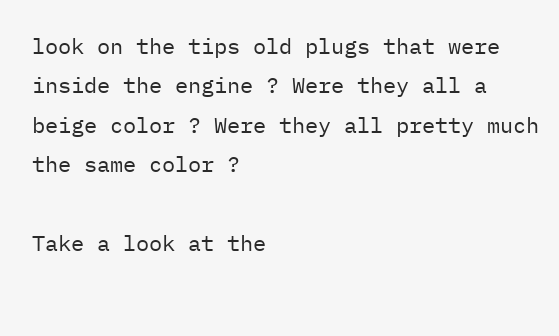look on the tips old plugs that were inside the engine ? Were they all a beige color ? Were they all pretty much the same color ?

Take a look at the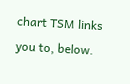chart TSM links you to, below.